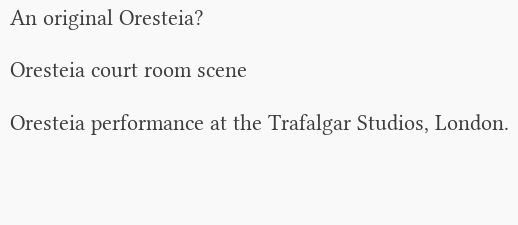An original Oresteia?

Oresteia court room scene

Oresteia performance at the Trafalgar Studios, London.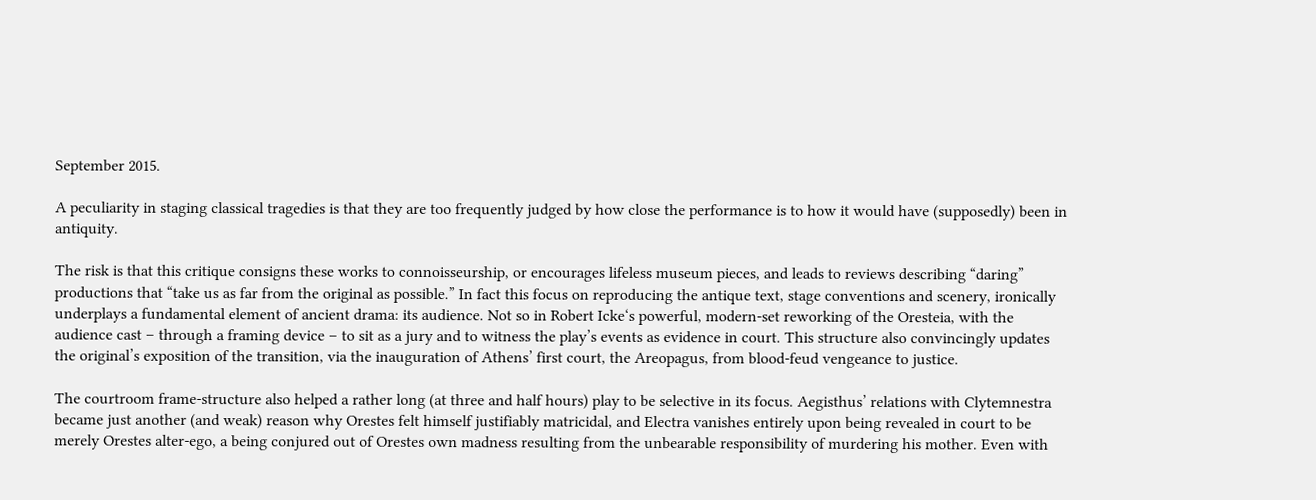September 2015.

A peculiarity in staging classical tragedies is that they are too frequently judged by how close the performance is to how it would have (supposedly) been in antiquity.

The risk is that this critique consigns these works to connoisseurship, or encourages lifeless museum pieces, and leads to reviews describing “daring” productions that “take us as far from the original as possible.” In fact this focus on reproducing the antique text, stage conventions and scenery, ironically underplays a fundamental element of ancient drama: its audience. Not so in Robert Icke‘s powerful, modern-set reworking of the Oresteia, with the audience cast – through a framing device – to sit as a jury and to witness the play’s events as evidence in court. This structure also convincingly updates the original’s exposition of the transition, via the inauguration of Athens’ first court, the Areopagus, from blood-feud vengeance to justice.

The courtroom frame-structure also helped a rather long (at three and half hours) play to be selective in its focus. Aegisthus’ relations with Clytemnestra became just another (and weak) reason why Orestes felt himself justifiably matricidal, and Electra vanishes entirely upon being revealed in court to be merely Orestes alter-ego, a being conjured out of Orestes own madness resulting from the unbearable responsibility of murdering his mother. Even with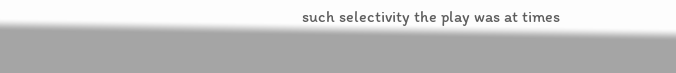such selectivity the play was at times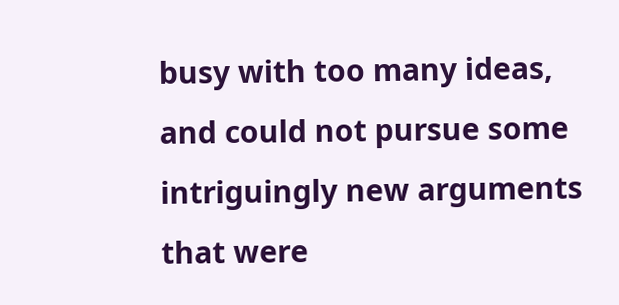busy with too many ideas, and could not pursue some intriguingly new arguments that were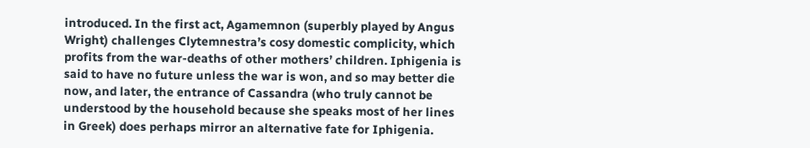introduced. In the first act, Agamemnon (superbly played by Angus Wright) challenges Clytemnestra’s cosy domestic complicity, which profits from the war-deaths of other mothers’ children. Iphigenia is said to have no future unless the war is won, and so may better die now, and later, the entrance of Cassandra (who truly cannot be understood by the household because she speaks most of her lines in Greek) does perhaps mirror an alternative fate for Iphigenia.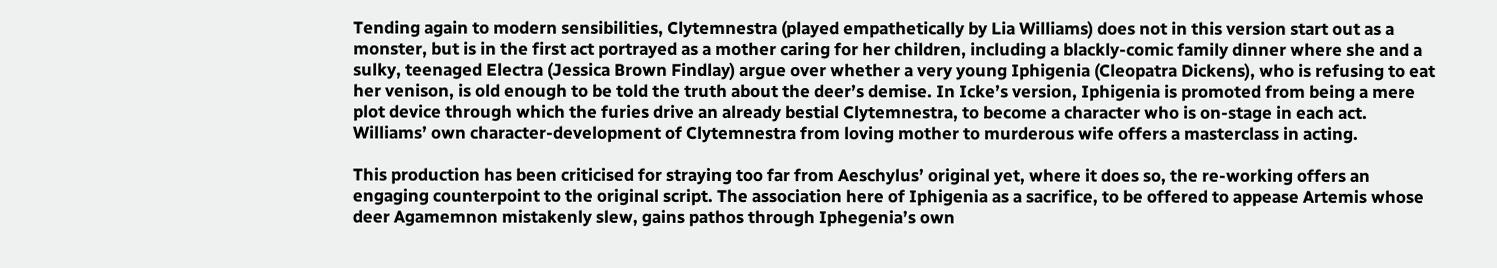Tending again to modern sensibilities, Clytemnestra (played empathetically by Lia Williams) does not in this version start out as a monster, but is in the first act portrayed as a mother caring for her children, including a blackly-comic family dinner where she and a sulky, teenaged Electra (Jessica Brown Findlay) argue over whether a very young Iphigenia (Cleopatra Dickens), who is refusing to eat her venison, is old enough to be told the truth about the deer’s demise. In Icke’s version, Iphigenia is promoted from being a mere plot device through which the furies drive an already bestial Clytemnestra, to become a character who is on-stage in each act. Williams’ own character-development of Clytemnestra from loving mother to murderous wife offers a masterclass in acting.

This production has been criticised for straying too far from Aeschylus’ original yet, where it does so, the re-working offers an engaging counterpoint to the original script. The association here of Iphigenia as a sacrifice, to be offered to appease Artemis whose deer Agamemnon mistakenly slew, gains pathos through Iphegenia’s own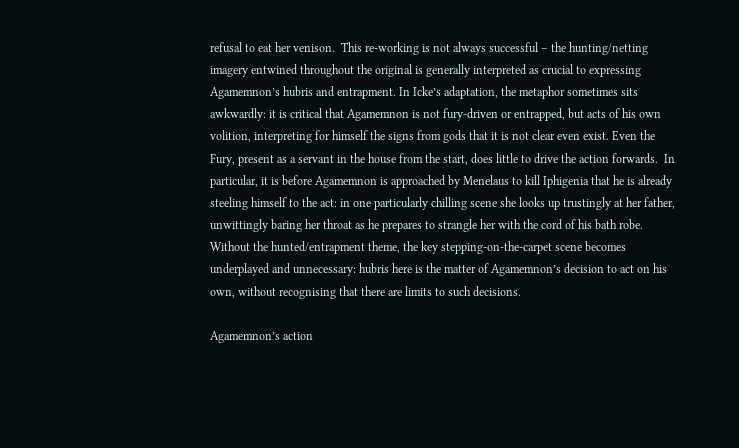refusal to eat her venison.  This re-working is not always successful – the hunting/netting imagery entwined throughout the original is generally interpreted as crucial to expressing Agamemnon’s hubris and entrapment. In Icke’s adaptation, the metaphor sometimes sits awkwardly: it is critical that Agamemnon is not fury-driven or entrapped, but acts of his own volition, interpreting for himself the signs from gods that it is not clear even exist. Even the Fury, present as a servant in the house from the start, does little to drive the action forwards.  In particular, it is before Agamemnon is approached by Menelaus to kill Iphigenia that he is already steeling himself to the act: in one particularly chilling scene she looks up trustingly at her father, unwittingly baring her throat as he prepares to strangle her with the cord of his bath robe.  Without the hunted/entrapment theme, the key stepping-on-the-carpet scene becomes underplayed and unnecessary: hubris here is the matter of Agamemnon’s decision to act on his own, without recognising that there are limits to such decisions.

Agamemnon’s action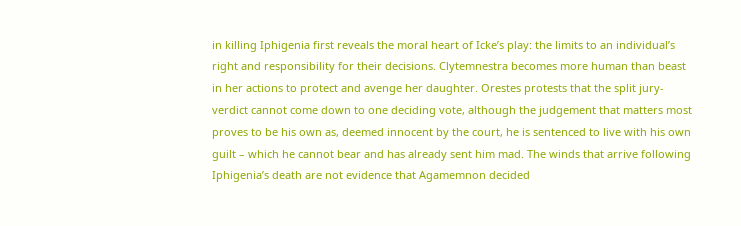in killing Iphigenia first reveals the moral heart of Icke’s play: the limits to an individual’s right and responsibility for their decisions. Clytemnestra becomes more human than beast in her actions to protect and avenge her daughter. Orestes protests that the split jury-verdict cannot come down to one deciding vote, although the judgement that matters most proves to be his own as, deemed innocent by the court, he is sentenced to live with his own guilt – which he cannot bear and has already sent him mad. The winds that arrive following Iphigenia’s death are not evidence that Agamemnon decided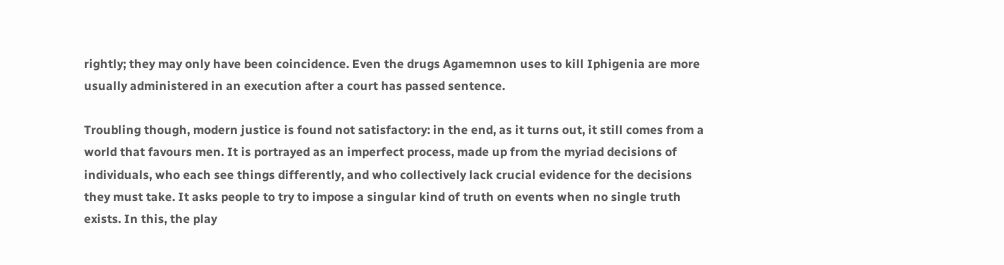rightly; they may only have been coincidence. Even the drugs Agamemnon uses to kill Iphigenia are more usually administered in an execution after a court has passed sentence.

Troubling though, modern justice is found not satisfactory: in the end, as it turns out, it still comes from a world that favours men. It is portrayed as an imperfect process, made up from the myriad decisions of individuals, who each see things differently, and who collectively lack crucial evidence for the decisions they must take. It asks people to try to impose a singular kind of truth on events when no single truth exists. In this, the play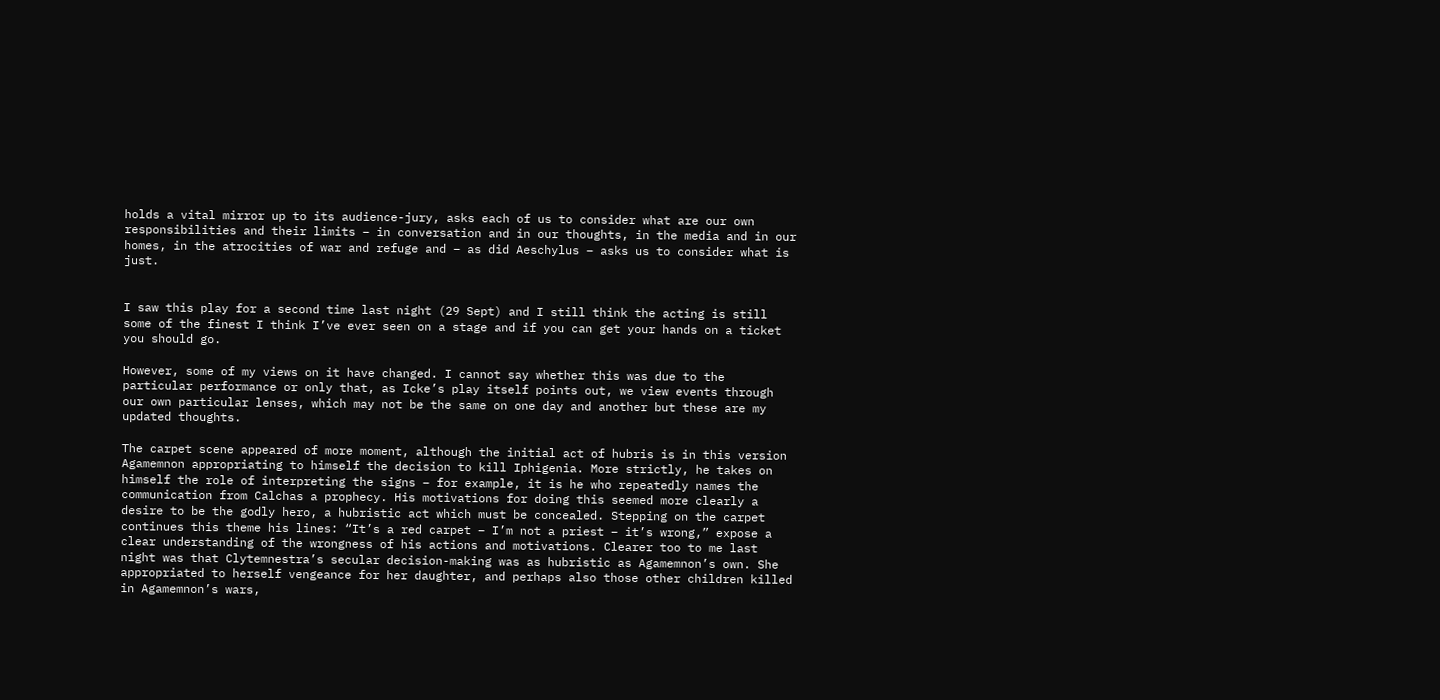holds a vital mirror up to its audience-jury, asks each of us to consider what are our own responsibilities and their limits – in conversation and in our thoughts, in the media and in our homes, in the atrocities of war and refuge and – as did Aeschylus – asks us to consider what is just.


I saw this play for a second time last night (29 Sept) and I still think the acting is still some of the finest I think I’ve ever seen on a stage and if you can get your hands on a ticket you should go.

However, some of my views on it have changed. I cannot say whether this was due to the particular performance or only that, as Icke’s play itself points out, we view events through our own particular lenses, which may not be the same on one day and another but these are my updated thoughts.

The carpet scene appeared of more moment, although the initial act of hubris is in this version Agamemnon appropriating to himself the decision to kill Iphigenia. More strictly, he takes on himself the role of interpreting the signs – for example, it is he who repeatedly names the communication from Calchas a prophecy. His motivations for doing this seemed more clearly a desire to be the godly hero, a hubristic act which must be concealed. Stepping on the carpet continues this theme his lines: “It’s a red carpet – I’m not a priest – it’s wrong,” expose a clear understanding of the wrongness of his actions and motivations. Clearer too to me last night was that Clytemnestra’s secular decision-making was as hubristic as Agamemnon’s own. She appropriated to herself vengeance for her daughter, and perhaps also those other children killed in Agamemnon’s wars,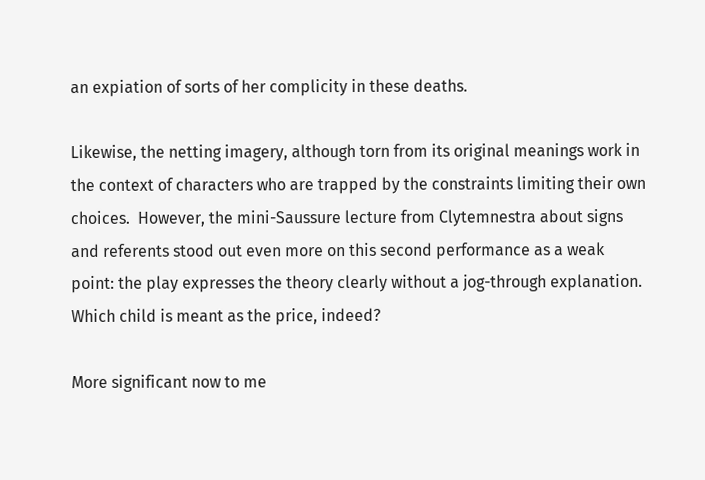an expiation of sorts of her complicity in these deaths.

Likewise, the netting imagery, although torn from its original meanings work in the context of characters who are trapped by the constraints limiting their own choices.  However, the mini-Saussure lecture from Clytemnestra about signs and referents stood out even more on this second performance as a weak point: the play expresses the theory clearly without a jog-through explanation. Which child is meant as the price, indeed?

More significant now to me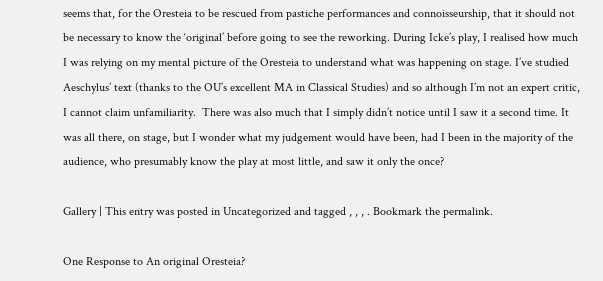seems that, for the Oresteia to be rescued from pastiche performances and connoisseurship, that it should not be necessary to know the ‘original’ before going to see the reworking. During Icke’s play, I realised how much I was relying on my mental picture of the Oresteia to understand what was happening on stage. I’ve studied Aeschylus’ text (thanks to the OU’s excellent MA in Classical Studies) and so although I’m not an expert critic, I cannot claim unfamiliarity.  There was also much that I simply didn’t notice until I saw it a second time. It was all there, on stage, but I wonder what my judgement would have been, had I been in the majority of the audience, who presumably know the play at most little, and saw it only the once?

Gallery | This entry was posted in Uncategorized and tagged , , , . Bookmark the permalink.

One Response to An original Oresteia?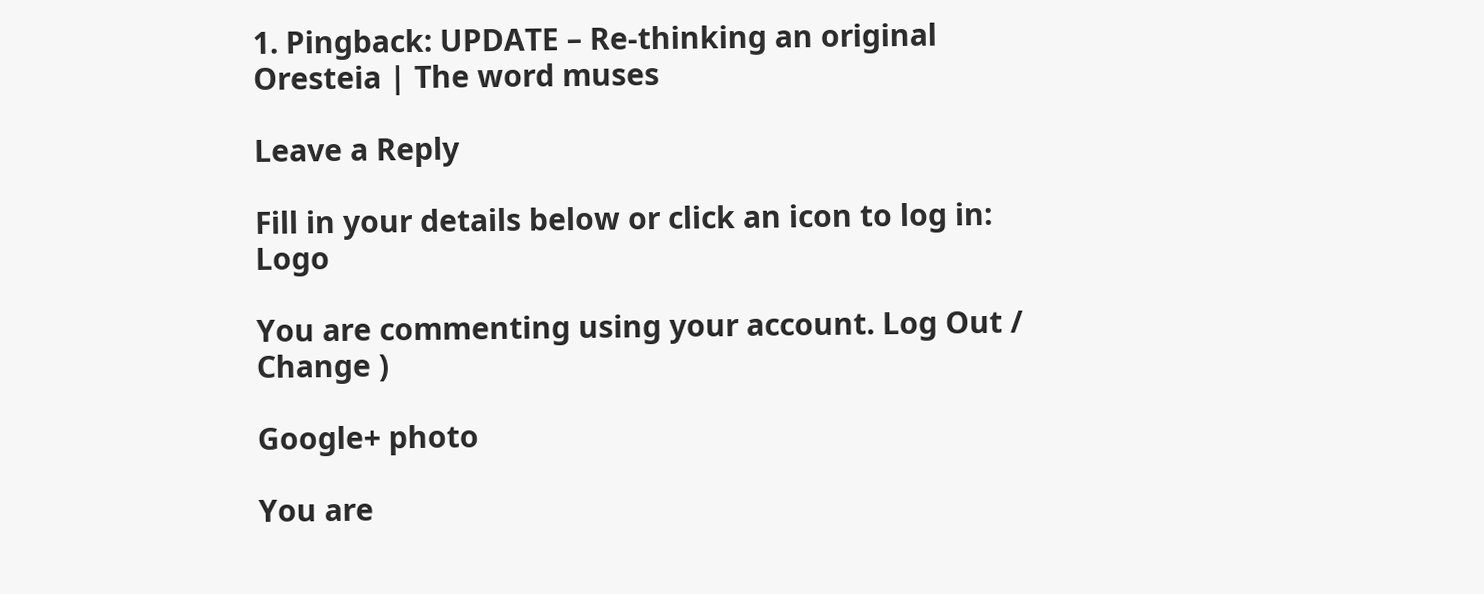1. Pingback: UPDATE – Re-thinking an original Oresteia | The word muses

Leave a Reply

Fill in your details below or click an icon to log in: Logo

You are commenting using your account. Log Out /  Change )

Google+ photo

You are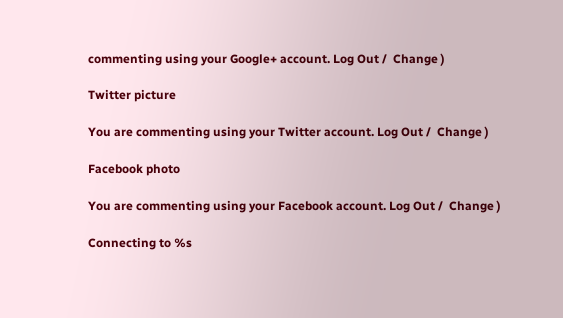commenting using your Google+ account. Log Out /  Change )

Twitter picture

You are commenting using your Twitter account. Log Out /  Change )

Facebook photo

You are commenting using your Facebook account. Log Out /  Change )

Connecting to %s